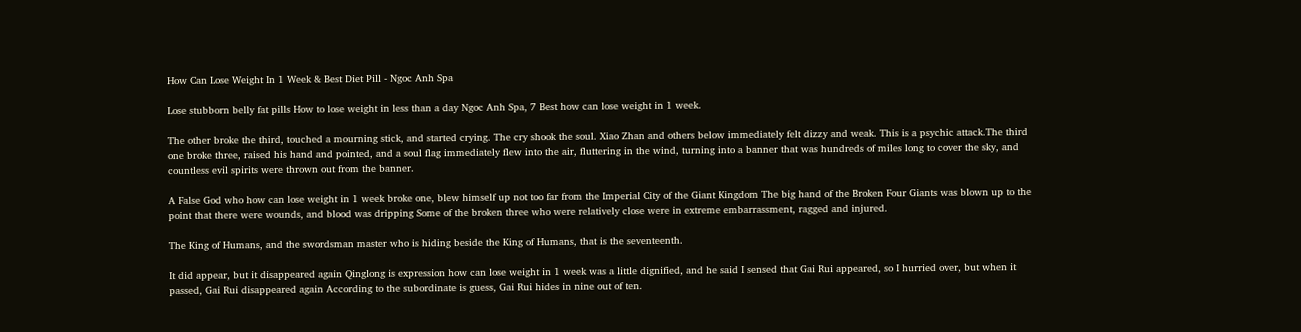How Can Lose Weight In 1 Week & Best Diet Pill - Ngoc Anh Spa

Lose stubborn belly fat pills How to lose weight in less than a day Ngoc Anh Spa, 7 Best how can lose weight in 1 week.

The other broke the third, touched a mourning stick, and started crying. The cry shook the soul. Xiao Zhan and others below immediately felt dizzy and weak. This is a psychic attack.The third one broke three, raised his hand and pointed, and a soul flag immediately flew into the air, fluttering in the wind, turning into a banner that was hundreds of miles long to cover the sky, and countless evil spirits were thrown out from the banner.

A False God who how can lose weight in 1 week broke one, blew himself up not too far from the Imperial City of the Giant Kingdom The big hand of the Broken Four Giants was blown up to the point that there were wounds, and blood was dripping Some of the broken three who were relatively close were in extreme embarrassment, ragged and injured.

The King of Humans, and the swordsman master who is hiding beside the King of Humans, that is the seventeenth.

It did appear, but it disappeared again Qinglong is expression how can lose weight in 1 week was a little dignified, and he said I sensed that Gai Rui appeared, so I hurried over, but when it passed, Gai Rui disappeared again According to the subordinate is guess, Gai Rui hides in nine out of ten.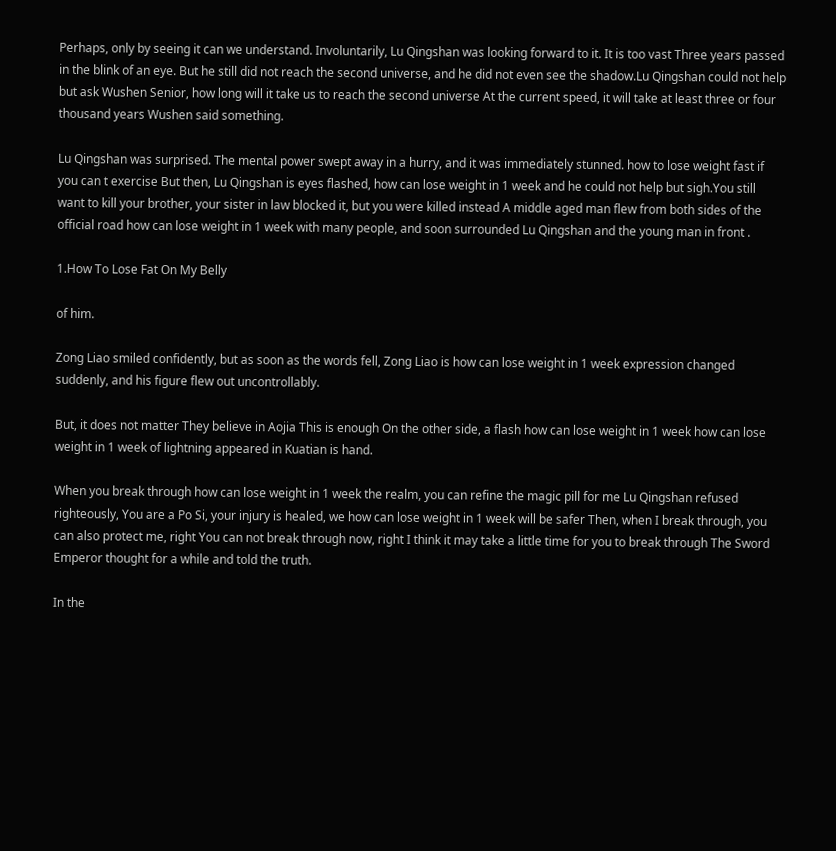Perhaps, only by seeing it can we understand. Involuntarily, Lu Qingshan was looking forward to it. It is too vast Three years passed in the blink of an eye. But he still did not reach the second universe, and he did not even see the shadow.Lu Qingshan could not help but ask Wushen Senior, how long will it take us to reach the second universe At the current speed, it will take at least three or four thousand years Wushen said something.

Lu Qingshan was surprised. The mental power swept away in a hurry, and it was immediately stunned. how to lose weight fast if you can t exercise But then, Lu Qingshan is eyes flashed, how can lose weight in 1 week and he could not help but sigh.You still want to kill your brother, your sister in law blocked it, but you were killed instead A middle aged man flew from both sides of the official road how can lose weight in 1 week with many people, and soon surrounded Lu Qingshan and the young man in front .

1.How To Lose Fat On My Belly

of him.

Zong Liao smiled confidently, but as soon as the words fell, Zong Liao is how can lose weight in 1 week expression changed suddenly, and his figure flew out uncontrollably.

But, it does not matter They believe in Aojia This is enough On the other side, a flash how can lose weight in 1 week how can lose weight in 1 week of lightning appeared in Kuatian is hand.

When you break through how can lose weight in 1 week the realm, you can refine the magic pill for me Lu Qingshan refused righteously, You are a Po Si, your injury is healed, we how can lose weight in 1 week will be safer Then, when I break through, you can also protect me, right You can not break through now, right I think it may take a little time for you to break through The Sword Emperor thought for a while and told the truth.

In the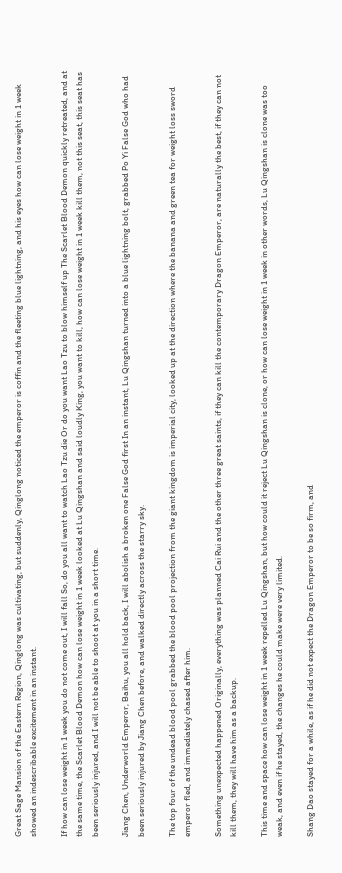Great Sage Mansion of the Eastern Region, Qinglong was cultivating, but suddenly, Qinglong noticed the emperor is coffin and the fleeting blue lightning, and his eyes how can lose weight in 1 week showed an indescribable excitement in an instant.

If how can lose weight in 1 week you do not come out, I will fall So, do you all want to watch Lao Tzu die Or do you want Lao Tzu to blow himself up The Scarlet Blood Demon quickly retreated, and at the same time, the Scarlet Blood Demon how can lose weight in 1 week looked at Lu Qingshan and said loudly King, you want to kill, how can lose weight in 1 week kill them, not this seat, this seat has been seriously injured, and I will not be able to shoot at you in a short time.

Jiang Chen, Underworld Emperor, Baihu, you all hold back, I will abolish a broken one False God first In an instant, Lu Qingshan turned into a blue lightning bolt, grabbed Po Yi False God who had been seriously injured by Jiang Chen before, and walked directly across the starry sky.

The top four of the undead blood pool grabbed the blood pool projection from the giant kingdom is imperial city, looked up at the direction where the banana and green tea for weight loss sword emperor fled, and immediately chased after him.

Something unexpected happened Originally, everything was planned Cai Rui and the other three great saints, if they can kill the contemporary Dragon Emperor, are naturally the best, if they can not kill them, they will have him as a backup.

This time and space how can lose weight in 1 week repelled Lu Qingshan, but how could it reject Lu Qingshan is clone, or how can lose weight in 1 week in other words, Lu Qingshan is clone was too weak, and even if he stayed, the changes he could make were very limited.

Shang Dao stayed for a while, as if he did not expect the Dragon Emperor to be so firm, and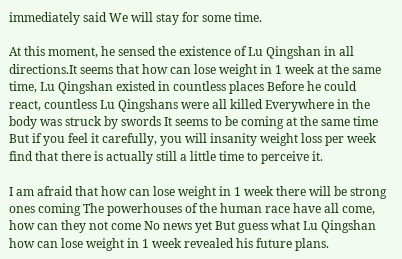immediately said We will stay for some time.

At this moment, he sensed the existence of Lu Qingshan in all directions.It seems that how can lose weight in 1 week at the same time, Lu Qingshan existed in countless places Before he could react, countless Lu Qingshans were all killed Everywhere in the body was struck by swords It seems to be coming at the same time But if you feel it carefully, you will insanity weight loss per week find that there is actually still a little time to perceive it.

I am afraid that how can lose weight in 1 week there will be strong ones coming The powerhouses of the human race have all come, how can they not come No news yet But guess what Lu Qingshan how can lose weight in 1 week revealed his future plans.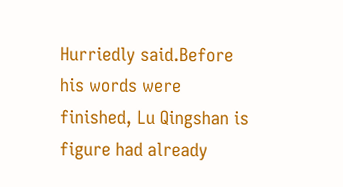Hurriedly said.Before his words were finished, Lu Qingshan is figure had already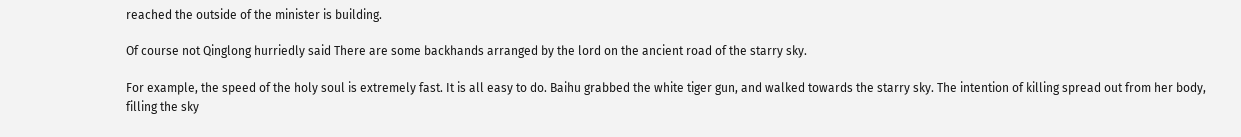reached the outside of the minister is building.

Of course not Qinglong hurriedly said There are some backhands arranged by the lord on the ancient road of the starry sky.

For example, the speed of the holy soul is extremely fast. It is all easy to do. Baihu grabbed the white tiger gun, and walked towards the starry sky. The intention of killing spread out from her body, filling the sky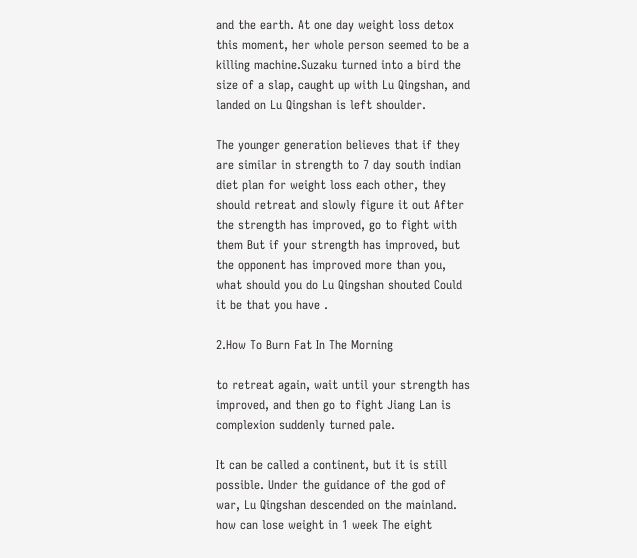and the earth. At one day weight loss detox this moment, her whole person seemed to be a killing machine.Suzaku turned into a bird the size of a slap, caught up with Lu Qingshan, and landed on Lu Qingshan is left shoulder.

The younger generation believes that if they are similar in strength to 7 day south indian diet plan for weight loss each other, they should retreat and slowly figure it out After the strength has improved, go to fight with them But if your strength has improved, but the opponent has improved more than you, what should you do Lu Qingshan shouted Could it be that you have .

2.How To Burn Fat In The Morning

to retreat again, wait until your strength has improved, and then go to fight Jiang Lan is complexion suddenly turned pale.

It can be called a continent, but it is still possible. Under the guidance of the god of war, Lu Qingshan descended on the mainland. how can lose weight in 1 week The eight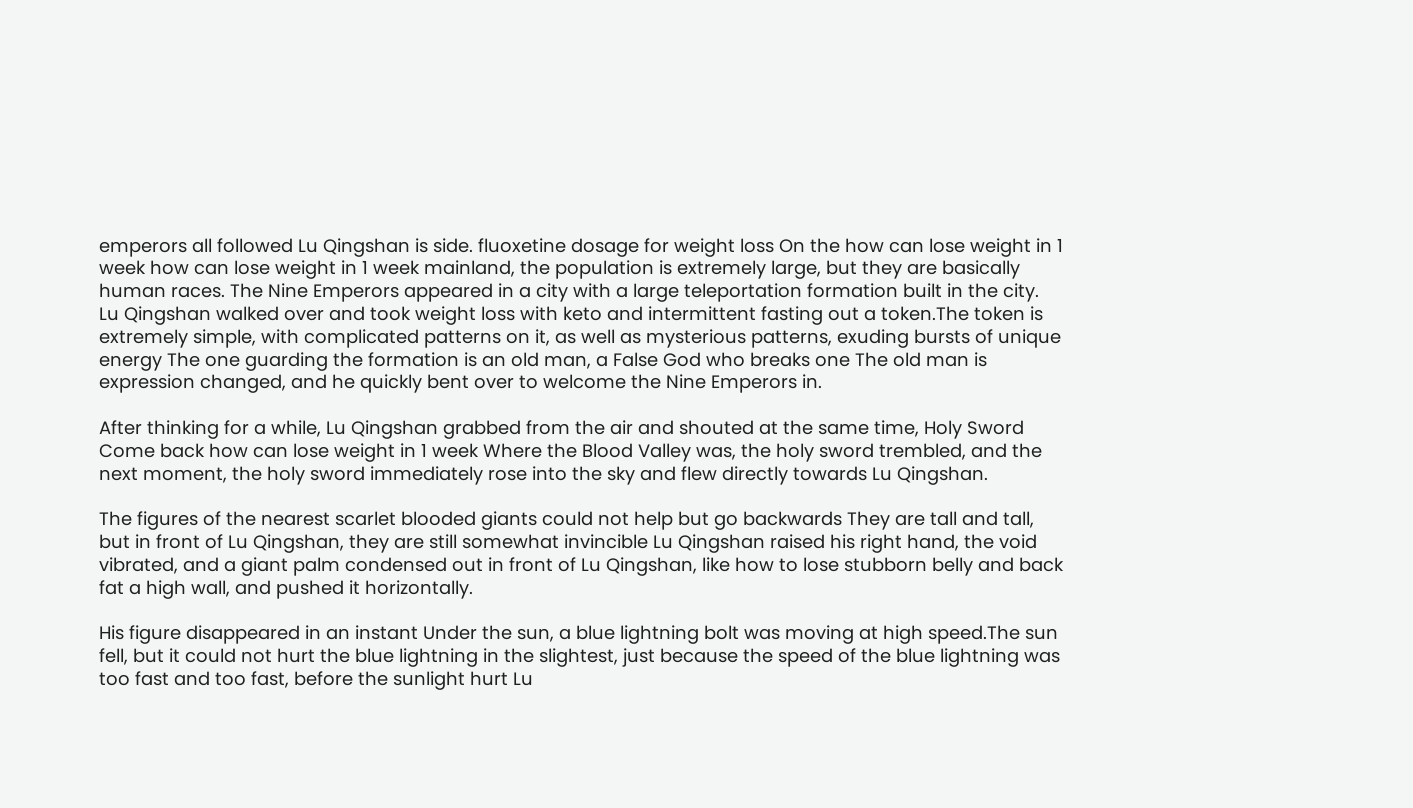emperors all followed Lu Qingshan is side. fluoxetine dosage for weight loss On the how can lose weight in 1 week how can lose weight in 1 week mainland, the population is extremely large, but they are basically human races. The Nine Emperors appeared in a city with a large teleportation formation built in the city. Lu Qingshan walked over and took weight loss with keto and intermittent fasting out a token.The token is extremely simple, with complicated patterns on it, as well as mysterious patterns, exuding bursts of unique energy The one guarding the formation is an old man, a False God who breaks one The old man is expression changed, and he quickly bent over to welcome the Nine Emperors in.

After thinking for a while, Lu Qingshan grabbed from the air and shouted at the same time, Holy Sword Come back how can lose weight in 1 week Where the Blood Valley was, the holy sword trembled, and the next moment, the holy sword immediately rose into the sky and flew directly towards Lu Qingshan.

The figures of the nearest scarlet blooded giants could not help but go backwards They are tall and tall, but in front of Lu Qingshan, they are still somewhat invincible Lu Qingshan raised his right hand, the void vibrated, and a giant palm condensed out in front of Lu Qingshan, like how to lose stubborn belly and back fat a high wall, and pushed it horizontally.

His figure disappeared in an instant Under the sun, a blue lightning bolt was moving at high speed.The sun fell, but it could not hurt the blue lightning in the slightest, just because the speed of the blue lightning was too fast and too fast, before the sunlight hurt Lu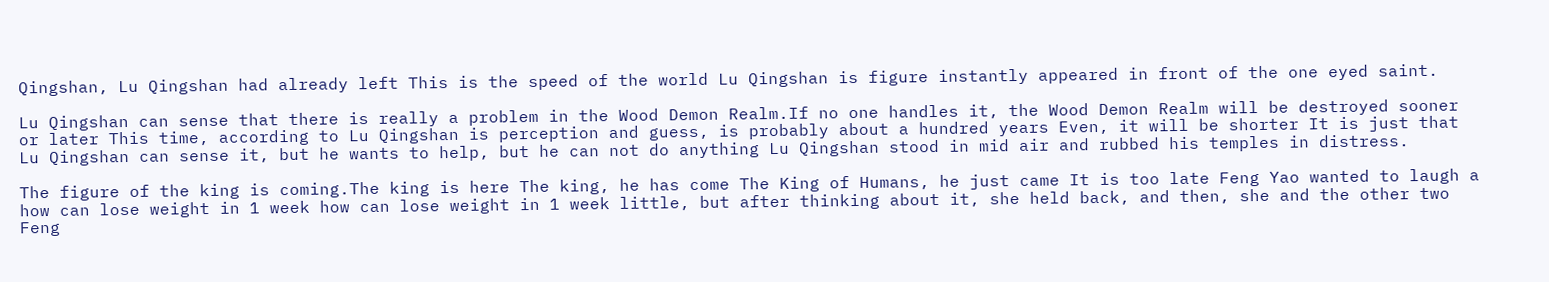Qingshan, Lu Qingshan had already left This is the speed of the world Lu Qingshan is figure instantly appeared in front of the one eyed saint.

Lu Qingshan can sense that there is really a problem in the Wood Demon Realm.If no one handles it, the Wood Demon Realm will be destroyed sooner or later This time, according to Lu Qingshan is perception and guess, is probably about a hundred years Even, it will be shorter It is just that Lu Qingshan can sense it, but he wants to help, but he can not do anything Lu Qingshan stood in mid air and rubbed his temples in distress.

The figure of the king is coming.The king is here The king, he has come The King of Humans, he just came It is too late Feng Yao wanted to laugh a how can lose weight in 1 week how can lose weight in 1 week little, but after thinking about it, she held back, and then, she and the other two Feng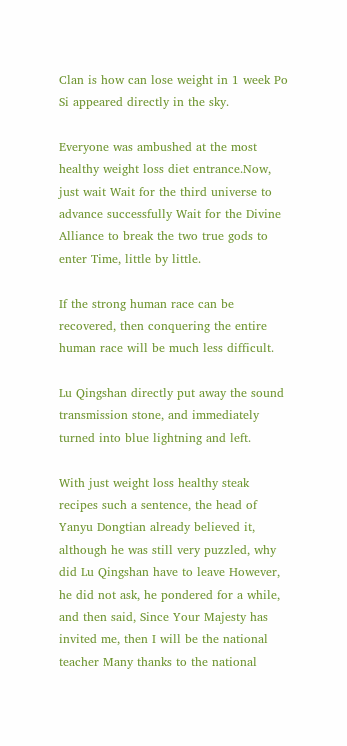Clan is how can lose weight in 1 week Po Si appeared directly in the sky.

Everyone was ambushed at the most healthy weight loss diet entrance.Now, just wait Wait for the third universe to advance successfully Wait for the Divine Alliance to break the two true gods to enter Time, little by little.

If the strong human race can be recovered, then conquering the entire human race will be much less difficult.

Lu Qingshan directly put away the sound transmission stone, and immediately turned into blue lightning and left.

With just weight loss healthy steak recipes such a sentence, the head of Yanyu Dongtian already believed it, although he was still very puzzled, why did Lu Qingshan have to leave However, he did not ask, he pondered for a while, and then said, Since Your Majesty has invited me, then I will be the national teacher Many thanks to the national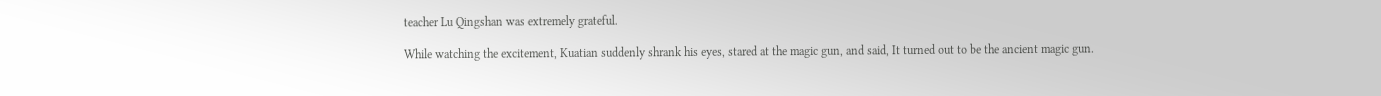teacher Lu Qingshan was extremely grateful.

While watching the excitement, Kuatian suddenly shrank his eyes, stared at the magic gun, and said, It turned out to be the ancient magic gun.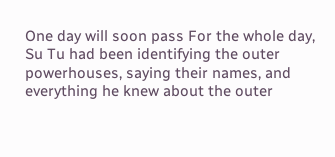One day will soon pass For the whole day, Su Tu had been identifying the outer powerhouses, saying their names, and everything he knew about the outer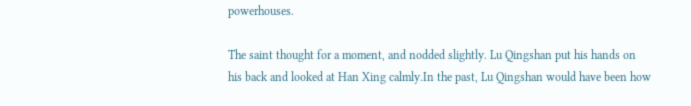powerhouses.

The saint thought for a moment, and nodded slightly. Lu Qingshan put his hands on his back and looked at Han Xing calmly.In the past, Lu Qingshan would have been how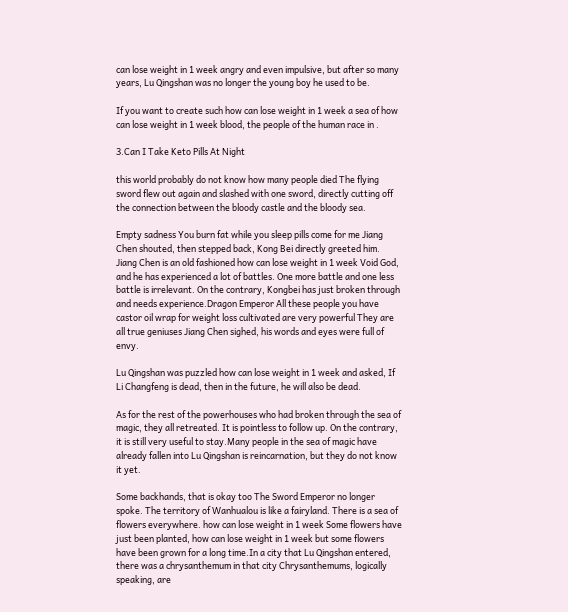can lose weight in 1 week angry and even impulsive, but after so many years, Lu Qingshan was no longer the young boy he used to be.

If you want to create such how can lose weight in 1 week a sea of how can lose weight in 1 week blood, the people of the human race in .

3.Can I Take Keto Pills At Night

this world probably do not know how many people died The flying sword flew out again and slashed with one sword, directly cutting off the connection between the bloody castle and the bloody sea.

Empty sadness You burn fat while you sleep pills come for me Jiang Chen shouted, then stepped back, Kong Bei directly greeted him. Jiang Chen is an old fashioned how can lose weight in 1 week Void God, and he has experienced a lot of battles. One more battle and one less battle is irrelevant. On the contrary, Kongbei has just broken through and needs experience.Dragon Emperor All these people you have castor oil wrap for weight loss cultivated are very powerful They are all true geniuses Jiang Chen sighed, his words and eyes were full of envy.

Lu Qingshan was puzzled how can lose weight in 1 week and asked, If Li Changfeng is dead, then in the future, he will also be dead.

As for the rest of the powerhouses who had broken through the sea of magic, they all retreated. It is pointless to follow up. On the contrary, it is still very useful to stay.Many people in the sea of magic have already fallen into Lu Qingshan is reincarnation, but they do not know it yet.

Some backhands, that is okay too The Sword Emperor no longer spoke. The territory of Wanhualou is like a fairyland. There is a sea of flowers everywhere. how can lose weight in 1 week Some flowers have just been planted, how can lose weight in 1 week but some flowers have been grown for a long time.In a city that Lu Qingshan entered, there was a chrysanthemum in that city Chrysanthemums, logically speaking, are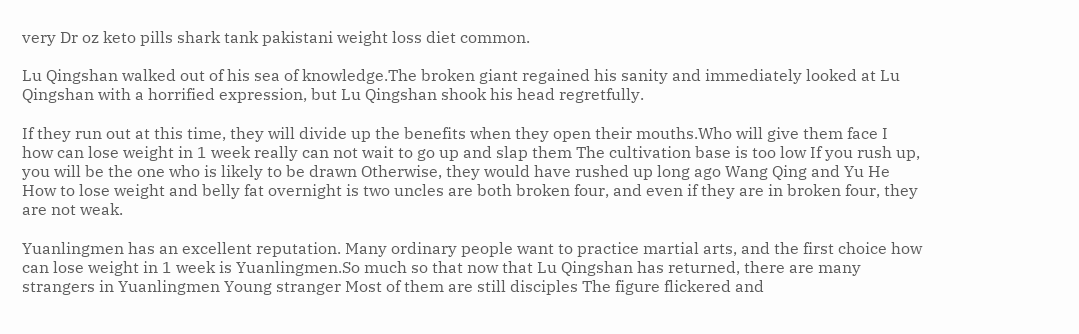very Dr oz keto pills shark tank pakistani weight loss diet common.

Lu Qingshan walked out of his sea of knowledge.The broken giant regained his sanity and immediately looked at Lu Qingshan with a horrified expression, but Lu Qingshan shook his head regretfully.

If they run out at this time, they will divide up the benefits when they open their mouths.Who will give them face I how can lose weight in 1 week really can not wait to go up and slap them The cultivation base is too low If you rush up, you will be the one who is likely to be drawn Otherwise, they would have rushed up long ago Wang Qing and Yu He How to lose weight and belly fat overnight is two uncles are both broken four, and even if they are in broken four, they are not weak.

Yuanlingmen has an excellent reputation. Many ordinary people want to practice martial arts, and the first choice how can lose weight in 1 week is Yuanlingmen.So much so that now that Lu Qingshan has returned, there are many strangers in Yuanlingmen Young stranger Most of them are still disciples The figure flickered and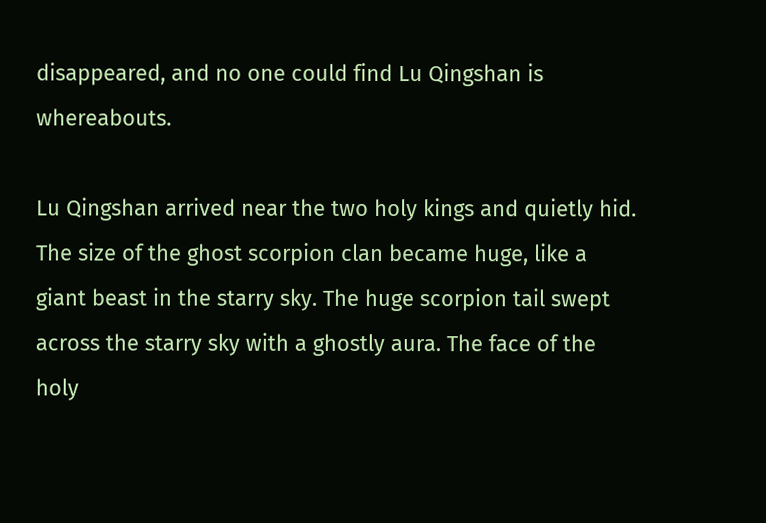disappeared, and no one could find Lu Qingshan is whereabouts.

Lu Qingshan arrived near the two holy kings and quietly hid. The size of the ghost scorpion clan became huge, like a giant beast in the starry sky. The huge scorpion tail swept across the starry sky with a ghostly aura. The face of the holy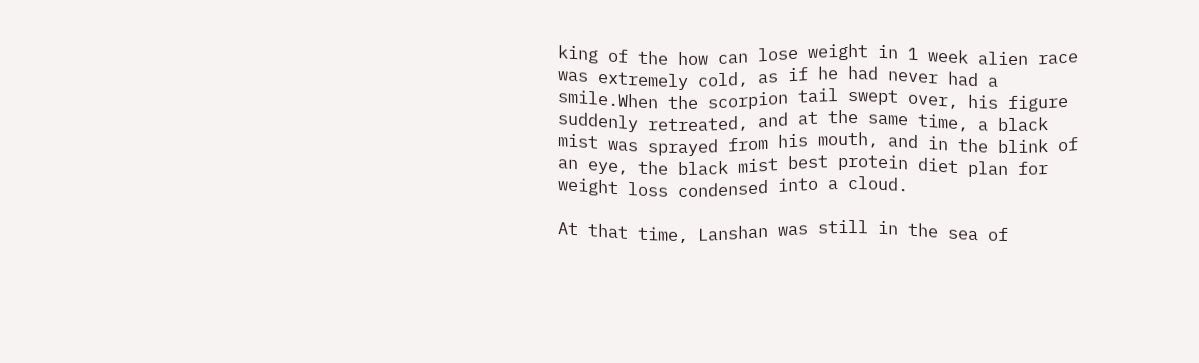king of the how can lose weight in 1 week alien race was extremely cold, as if he had never had a smile.When the scorpion tail swept over, his figure suddenly retreated, and at the same time, a black mist was sprayed from his mouth, and in the blink of an eye, the black mist best protein diet plan for weight loss condensed into a cloud.

At that time, Lanshan was still in the sea of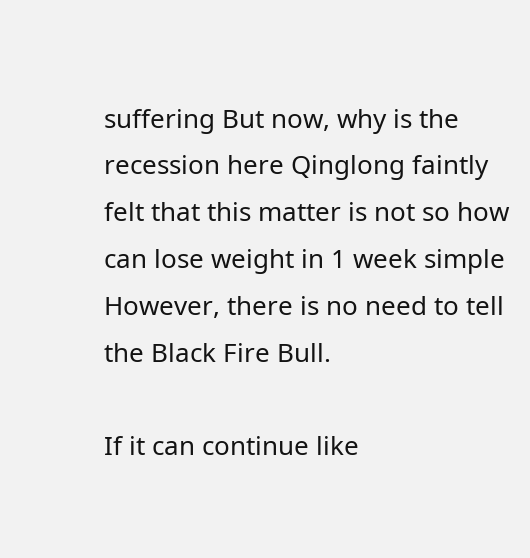suffering But now, why is the recession here Qinglong faintly felt that this matter is not so how can lose weight in 1 week simple However, there is no need to tell the Black Fire Bull.

If it can continue like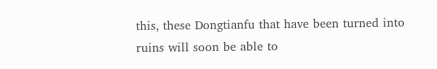this, these Dongtianfu that have been turned into ruins will soon be able to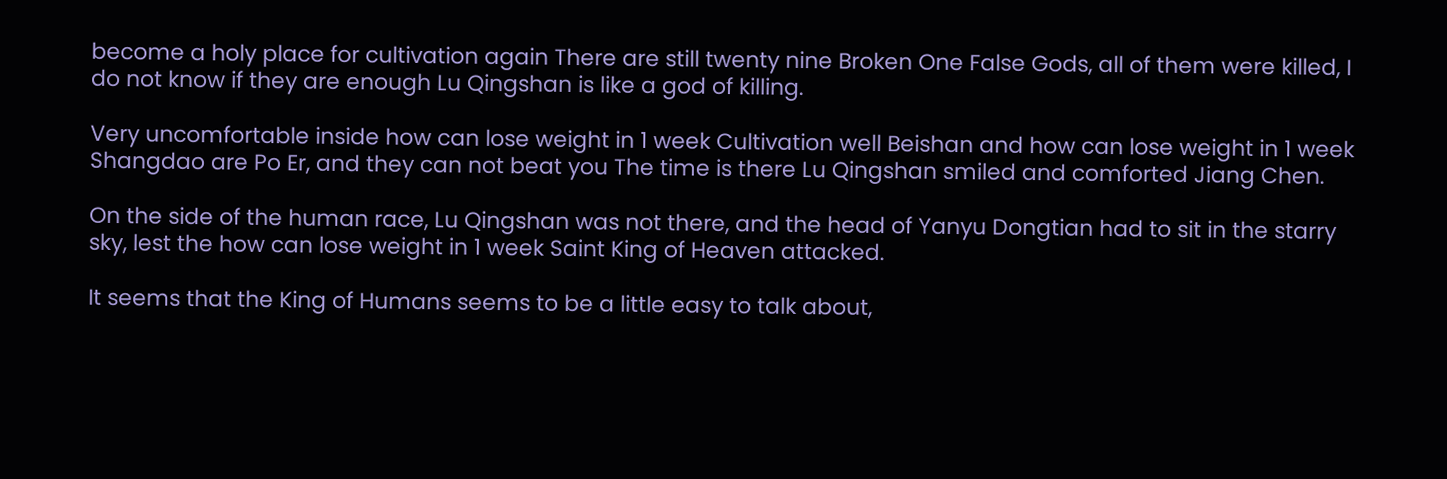become a holy place for cultivation again There are still twenty nine Broken One False Gods, all of them were killed, I do not know if they are enough Lu Qingshan is like a god of killing.

Very uncomfortable inside how can lose weight in 1 week Cultivation well Beishan and how can lose weight in 1 week Shangdao are Po Er, and they can not beat you The time is there Lu Qingshan smiled and comforted Jiang Chen.

On the side of the human race, Lu Qingshan was not there, and the head of Yanyu Dongtian had to sit in the starry sky, lest the how can lose weight in 1 week Saint King of Heaven attacked.

It seems that the King of Humans seems to be a little easy to talk about,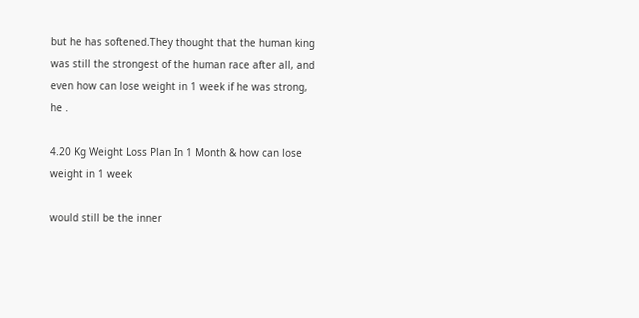but he has softened.They thought that the human king was still the strongest of the human race after all, and even how can lose weight in 1 week if he was strong, he .

4.20 Kg Weight Loss Plan In 1 Month & how can lose weight in 1 week

would still be the inner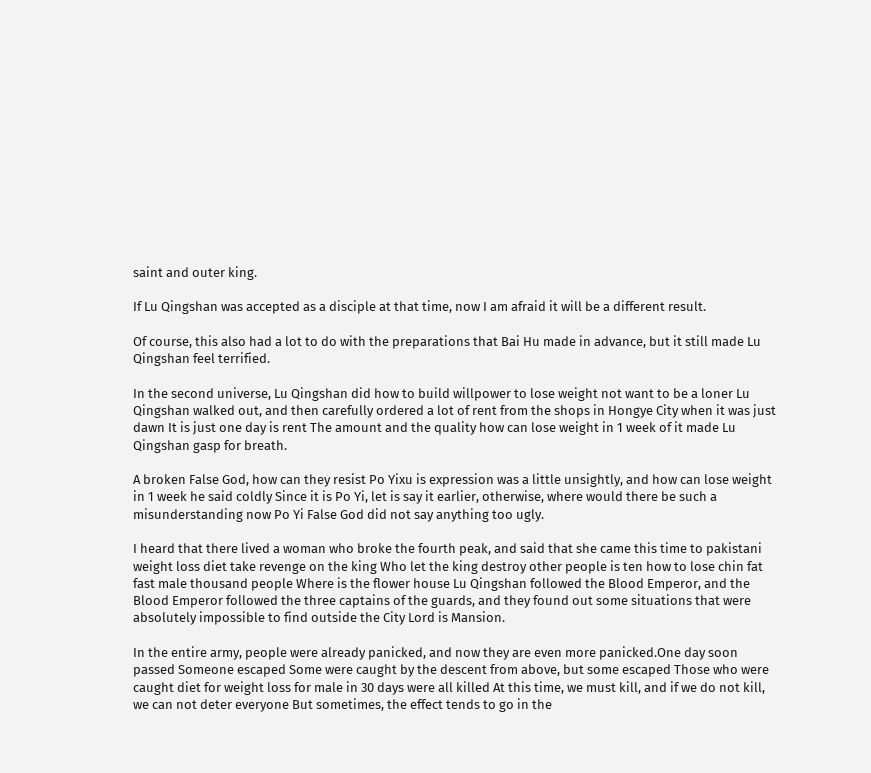saint and outer king.

If Lu Qingshan was accepted as a disciple at that time, now I am afraid it will be a different result.

Of course, this also had a lot to do with the preparations that Bai Hu made in advance, but it still made Lu Qingshan feel terrified.

In the second universe, Lu Qingshan did how to build willpower to lose weight not want to be a loner Lu Qingshan walked out, and then carefully ordered a lot of rent from the shops in Hongye City when it was just dawn It is just one day is rent The amount and the quality how can lose weight in 1 week of it made Lu Qingshan gasp for breath.

A broken False God, how can they resist Po Yixu is expression was a little unsightly, and how can lose weight in 1 week he said coldly Since it is Po Yi, let is say it earlier, otherwise, where would there be such a misunderstanding now Po Yi False God did not say anything too ugly.

I heard that there lived a woman who broke the fourth peak, and said that she came this time to pakistani weight loss diet take revenge on the king Who let the king destroy other people is ten how to lose chin fat fast male thousand people Where is the flower house Lu Qingshan followed the Blood Emperor, and the Blood Emperor followed the three captains of the guards, and they found out some situations that were absolutely impossible to find outside the City Lord is Mansion.

In the entire army, people were already panicked, and now they are even more panicked.One day soon passed Someone escaped Some were caught by the descent from above, but some escaped Those who were caught diet for weight loss for male in 30 days were all killed At this time, we must kill, and if we do not kill, we can not deter everyone But sometimes, the effect tends to go in the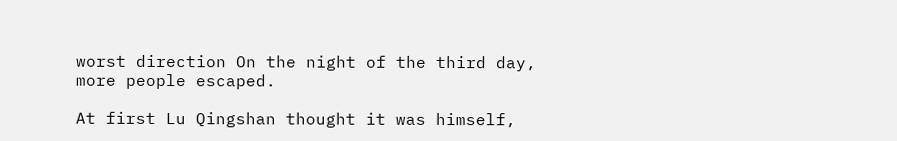worst direction On the night of the third day, more people escaped.

At first Lu Qingshan thought it was himself,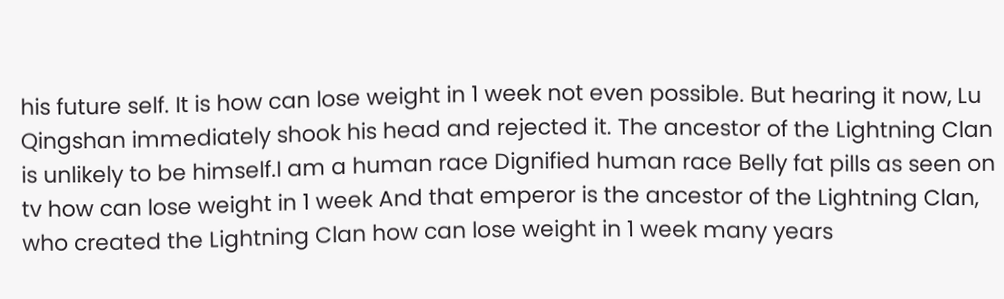his future self. It is how can lose weight in 1 week not even possible. But hearing it now, Lu Qingshan immediately shook his head and rejected it. The ancestor of the Lightning Clan is unlikely to be himself.I am a human race Dignified human race Belly fat pills as seen on tv how can lose weight in 1 week And that emperor is the ancestor of the Lightning Clan, who created the Lightning Clan how can lose weight in 1 week many years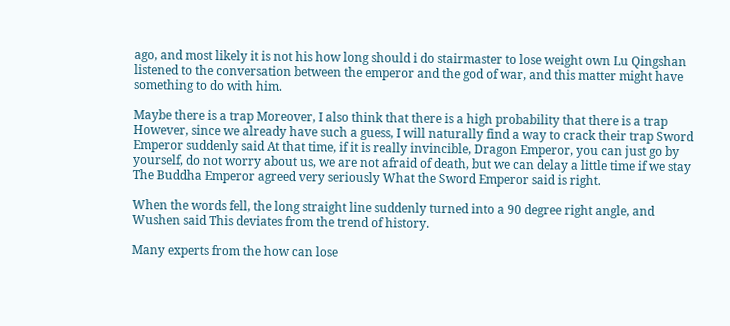ago, and most likely it is not his how long should i do stairmaster to lose weight own Lu Qingshan listened to the conversation between the emperor and the god of war, and this matter might have something to do with him.

Maybe there is a trap Moreover, I also think that there is a high probability that there is a trap However, since we already have such a guess, I will naturally find a way to crack their trap Sword Emperor suddenly said At that time, if it is really invincible, Dragon Emperor, you can just go by yourself, do not worry about us, we are not afraid of death, but we can delay a little time if we stay The Buddha Emperor agreed very seriously What the Sword Emperor said is right.

When the words fell, the long straight line suddenly turned into a 90 degree right angle, and Wushen said This deviates from the trend of history.

Many experts from the how can lose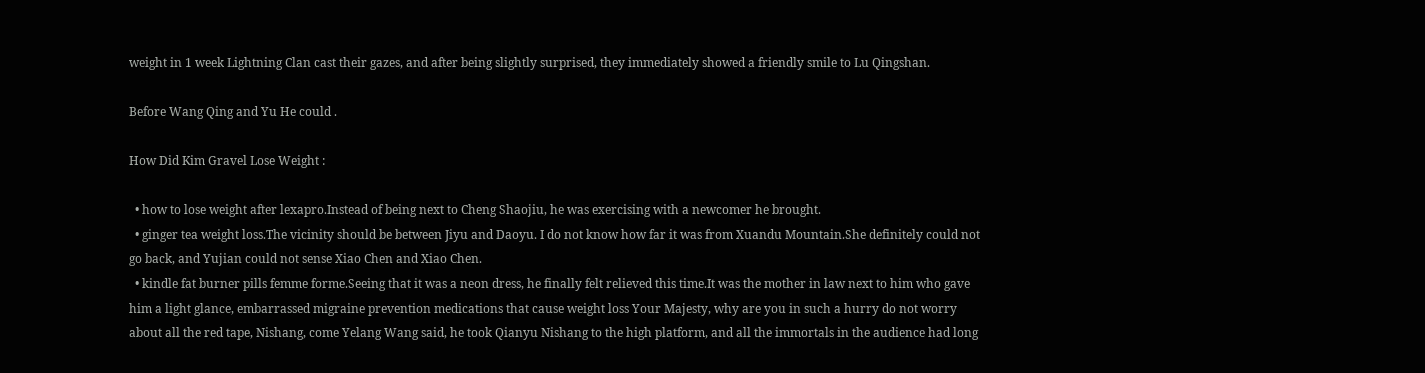weight in 1 week Lightning Clan cast their gazes, and after being slightly surprised, they immediately showed a friendly smile to Lu Qingshan.

Before Wang Qing and Yu He could .

How Did Kim Gravel Lose Weight :

  • how to lose weight after lexapro.Instead of being next to Cheng Shaojiu, he was exercising with a newcomer he brought.
  • ginger tea weight loss.The vicinity should be between Jiyu and Daoyu. I do not know how far it was from Xuandu Mountain.She definitely could not go back, and Yujian could not sense Xiao Chen and Xiao Chen.
  • kindle fat burner pills femme forme.Seeing that it was a neon dress, he finally felt relieved this time.It was the mother in law next to him who gave him a light glance, embarrassed migraine prevention medications that cause weight loss Your Majesty, why are you in such a hurry do not worry about all the red tape, Nishang, come Yelang Wang said, he took Qianyu Nishang to the high platform, and all the immortals in the audience had long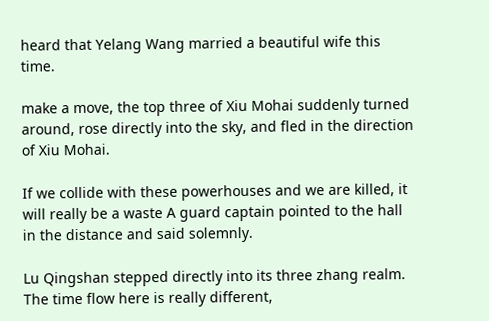heard that Yelang Wang married a beautiful wife this time.

make a move, the top three of Xiu Mohai suddenly turned around, rose directly into the sky, and fled in the direction of Xiu Mohai.

If we collide with these powerhouses and we are killed, it will really be a waste A guard captain pointed to the hall in the distance and said solemnly.

Lu Qingshan stepped directly into its three zhang realm. The time flow here is really different,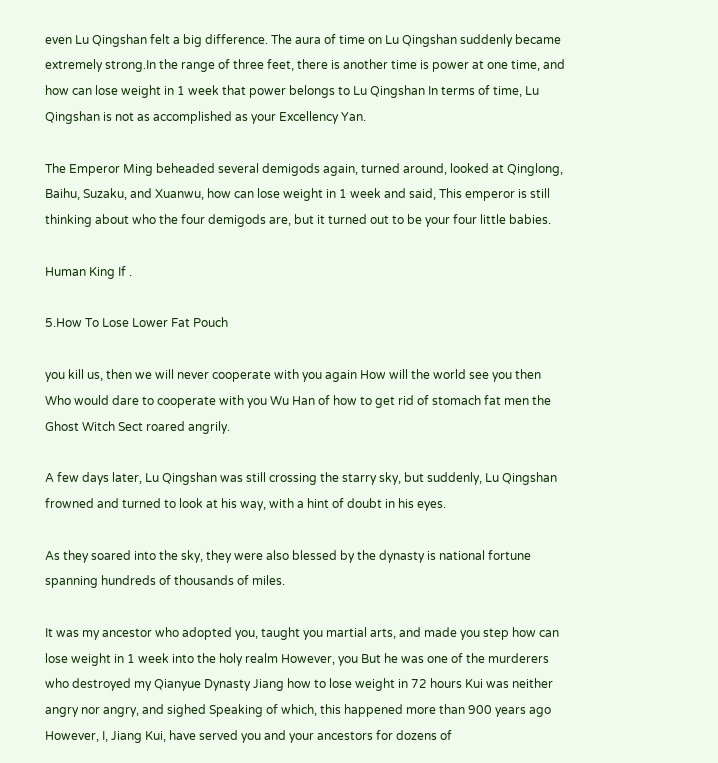even Lu Qingshan felt a big difference. The aura of time on Lu Qingshan suddenly became extremely strong.In the range of three feet, there is another time is power at one time, and how can lose weight in 1 week that power belongs to Lu Qingshan In terms of time, Lu Qingshan is not as accomplished as your Excellency Yan.

The Emperor Ming beheaded several demigods again, turned around, looked at Qinglong, Baihu, Suzaku, and Xuanwu, how can lose weight in 1 week and said, This emperor is still thinking about who the four demigods are, but it turned out to be your four little babies.

Human King If .

5.How To Lose Lower Fat Pouch

you kill us, then we will never cooperate with you again How will the world see you then Who would dare to cooperate with you Wu Han of how to get rid of stomach fat men the Ghost Witch Sect roared angrily.

A few days later, Lu Qingshan was still crossing the starry sky, but suddenly, Lu Qingshan frowned and turned to look at his way, with a hint of doubt in his eyes.

As they soared into the sky, they were also blessed by the dynasty is national fortune spanning hundreds of thousands of miles.

It was my ancestor who adopted you, taught you martial arts, and made you step how can lose weight in 1 week into the holy realm However, you But he was one of the murderers who destroyed my Qianyue Dynasty Jiang how to lose weight in 72 hours Kui was neither angry nor angry, and sighed Speaking of which, this happened more than 900 years ago However, I, Jiang Kui, have served you and your ancestors for dozens of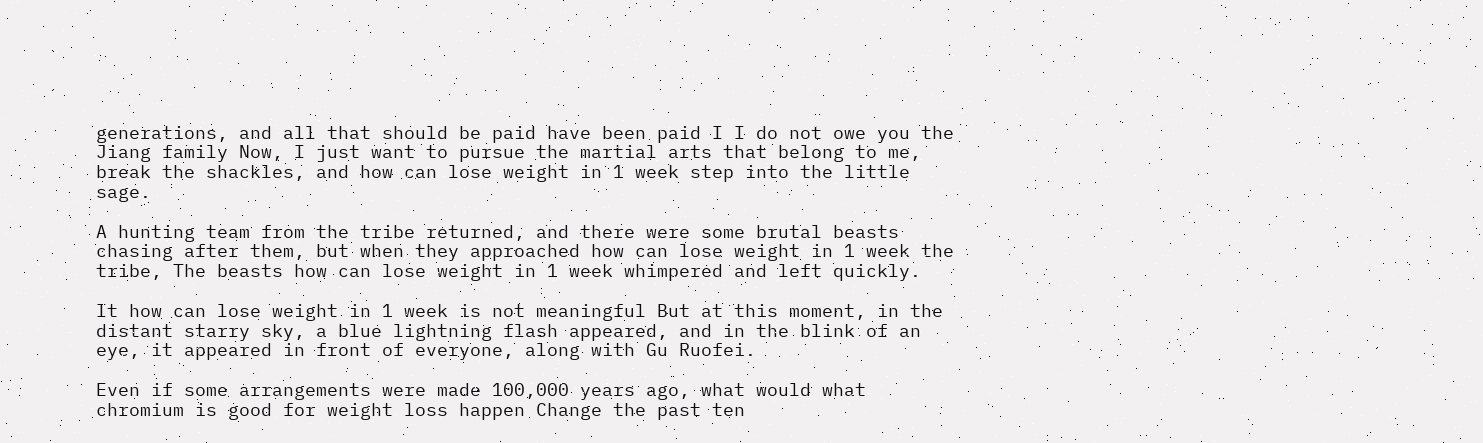generations, and all that should be paid have been paid I I do not owe you the Jiang family Now, I just want to pursue the martial arts that belong to me, break the shackles, and how can lose weight in 1 week step into the little sage.

A hunting team from the tribe returned, and there were some brutal beasts chasing after them, but when they approached how can lose weight in 1 week the tribe, The beasts how can lose weight in 1 week whimpered and left quickly.

It how can lose weight in 1 week is not meaningful But at this moment, in the distant starry sky, a blue lightning flash appeared, and in the blink of an eye, it appeared in front of everyone, along with Gu Ruofei.

Even if some arrangements were made 100,000 years ago, what would what chromium is good for weight loss happen Change the past ten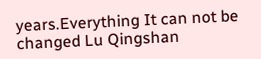years.Everything It can not be changed Lu Qingshan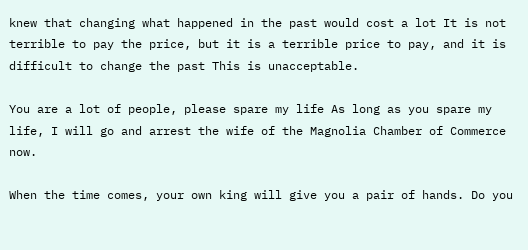knew that changing what happened in the past would cost a lot It is not terrible to pay the price, but it is a terrible price to pay, and it is difficult to change the past This is unacceptable.

You are a lot of people, please spare my life As long as you spare my life, I will go and arrest the wife of the Magnolia Chamber of Commerce now.

When the time comes, your own king will give you a pair of hands. Do you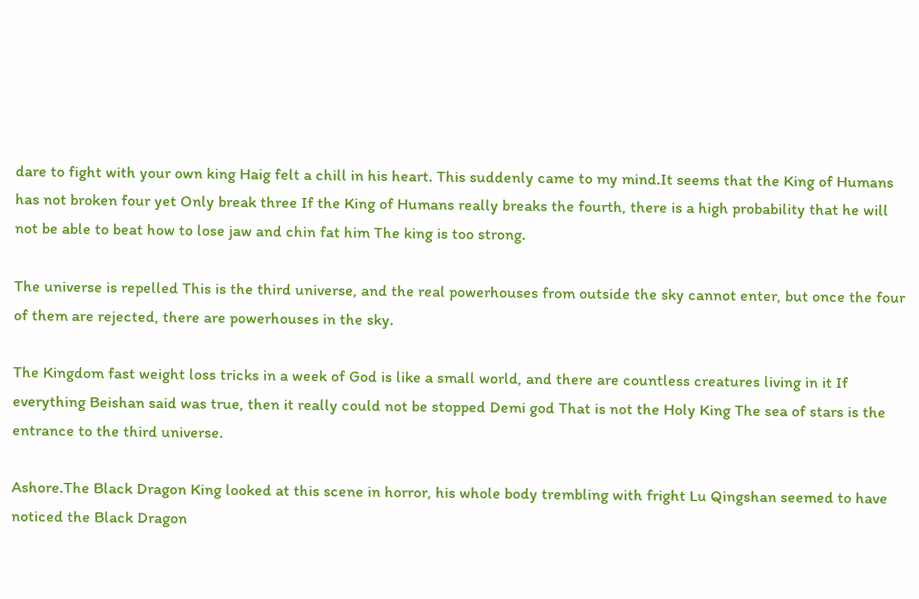dare to fight with your own king Haig felt a chill in his heart. This suddenly came to my mind.It seems that the King of Humans has not broken four yet Only break three If the King of Humans really breaks the fourth, there is a high probability that he will not be able to beat how to lose jaw and chin fat him The king is too strong.

The universe is repelled This is the third universe, and the real powerhouses from outside the sky cannot enter, but once the four of them are rejected, there are powerhouses in the sky.

The Kingdom fast weight loss tricks in a week of God is like a small world, and there are countless creatures living in it If everything Beishan said was true, then it really could not be stopped Demi god That is not the Holy King The sea of stars is the entrance to the third universe.

Ashore.The Black Dragon King looked at this scene in horror, his whole body trembling with fright Lu Qingshan seemed to have noticed the Black Dragon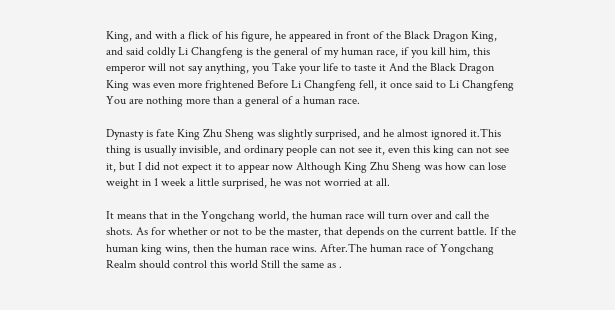King, and with a flick of his figure, he appeared in front of the Black Dragon King, and said coldly Li Changfeng is the general of my human race, if you kill him, this emperor will not say anything, you Take your life to taste it And the Black Dragon King was even more frightened Before Li Changfeng fell, it once said to Li Changfeng You are nothing more than a general of a human race.

Dynasty is fate King Zhu Sheng was slightly surprised, and he almost ignored it.This thing is usually invisible, and ordinary people can not see it, even this king can not see it, but I did not expect it to appear now Although King Zhu Sheng was how can lose weight in 1 week a little surprised, he was not worried at all.

It means that in the Yongchang world, the human race will turn over and call the shots. As for whether or not to be the master, that depends on the current battle. If the human king wins, then the human race wins. After.The human race of Yongchang Realm should control this world Still the same as .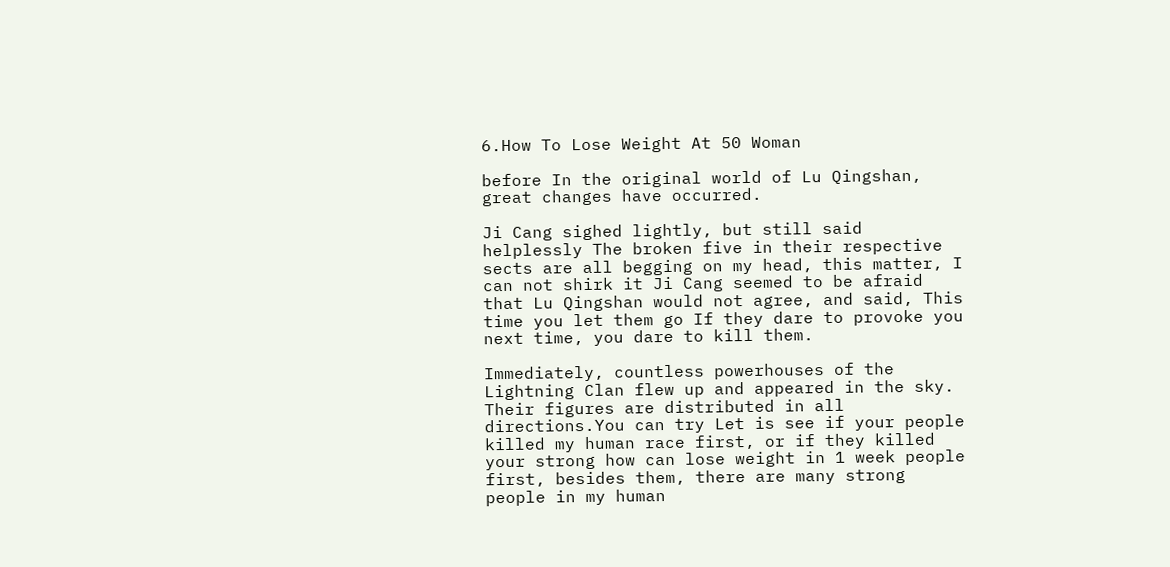6.How To Lose Weight At 50 Woman

before In the original world of Lu Qingshan, great changes have occurred.

Ji Cang sighed lightly, but still said helplessly The broken five in their respective sects are all begging on my head, this matter, I can not shirk it Ji Cang seemed to be afraid that Lu Qingshan would not agree, and said, This time you let them go If they dare to provoke you next time, you dare to kill them.

Immediately, countless powerhouses of the Lightning Clan flew up and appeared in the sky. Their figures are distributed in all directions.You can try Let is see if your people killed my human race first, or if they killed your strong how can lose weight in 1 week people first, besides them, there are many strong people in my human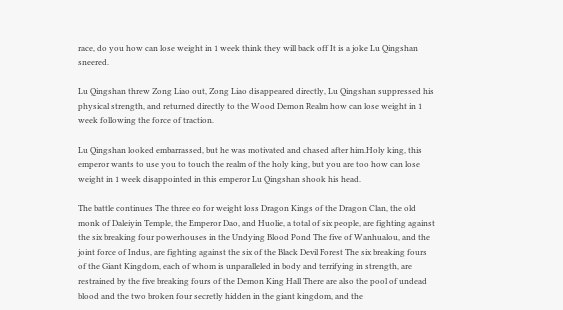race, do you how can lose weight in 1 week think they will back off It is a joke Lu Qingshan sneered.

Lu Qingshan threw Zong Liao out, Zong Liao disappeared directly, Lu Qingshan suppressed his physical strength, and returned directly to the Wood Demon Realm how can lose weight in 1 week following the force of traction.

Lu Qingshan looked embarrassed, but he was motivated and chased after him.Holy king, this emperor wants to use you to touch the realm of the holy king, but you are too how can lose weight in 1 week disappointed in this emperor Lu Qingshan shook his head.

The battle continues The three eo for weight loss Dragon Kings of the Dragon Clan, the old monk of Daleiyin Temple, the Emperor Dao, and Huolie, a total of six people, are fighting against the six breaking four powerhouses in the Undying Blood Pond The five of Wanhualou, and the joint force of Indus, are fighting against the six of the Black Devil Forest The six breaking fours of the Giant Kingdom, each of whom is unparalleled in body and terrifying in strength, are restrained by the five breaking fours of the Demon King Hall There are also the pool of undead blood and the two broken four secretly hidden in the giant kingdom, and the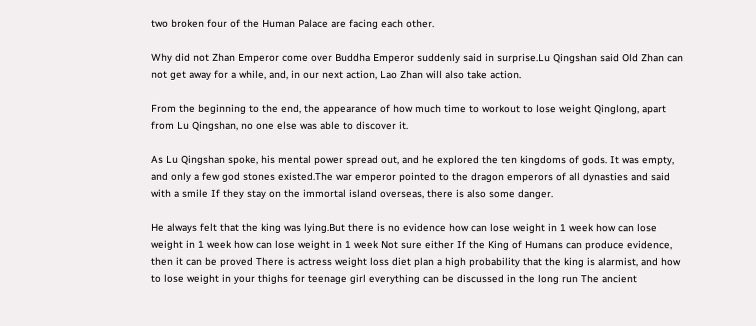two broken four of the Human Palace are facing each other.

Why did not Zhan Emperor come over Buddha Emperor suddenly said in surprise.Lu Qingshan said Old Zhan can not get away for a while, and, in our next action, Lao Zhan will also take action.

From the beginning to the end, the appearance of how much time to workout to lose weight Qinglong, apart from Lu Qingshan, no one else was able to discover it.

As Lu Qingshan spoke, his mental power spread out, and he explored the ten kingdoms of gods. It was empty, and only a few god stones existed.The war emperor pointed to the dragon emperors of all dynasties and said with a smile If they stay on the immortal island overseas, there is also some danger.

He always felt that the king was lying.But there is no evidence how can lose weight in 1 week how can lose weight in 1 week how can lose weight in 1 week Not sure either If the King of Humans can produce evidence, then it can be proved There is actress weight loss diet plan a high probability that the king is alarmist, and how to lose weight in your thighs for teenage girl everything can be discussed in the long run The ancient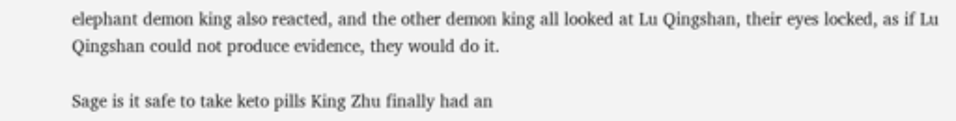elephant demon king also reacted, and the other demon king all looked at Lu Qingshan, their eyes locked, as if Lu Qingshan could not produce evidence, they would do it.

Sage is it safe to take keto pills King Zhu finally had an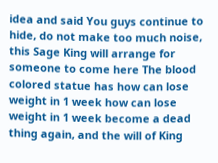idea and said You guys continue to hide, do not make too much noise, this Sage King will arrange for someone to come here The blood colored statue has how can lose weight in 1 week how can lose weight in 1 week become a dead thing again, and the will of King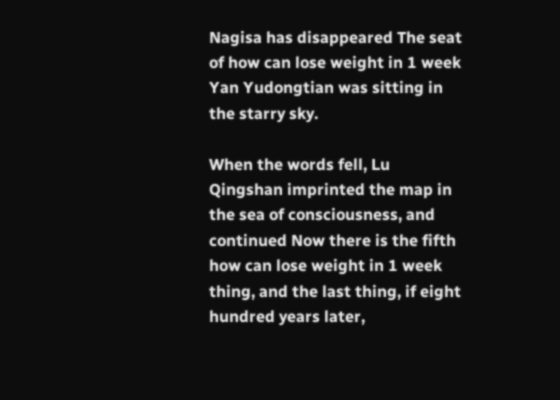Nagisa has disappeared The seat of how can lose weight in 1 week Yan Yudongtian was sitting in the starry sky.

When the words fell, Lu Qingshan imprinted the map in the sea of consciousness, and continued Now there is the fifth how can lose weight in 1 week thing, and the last thing, if eight hundred years later,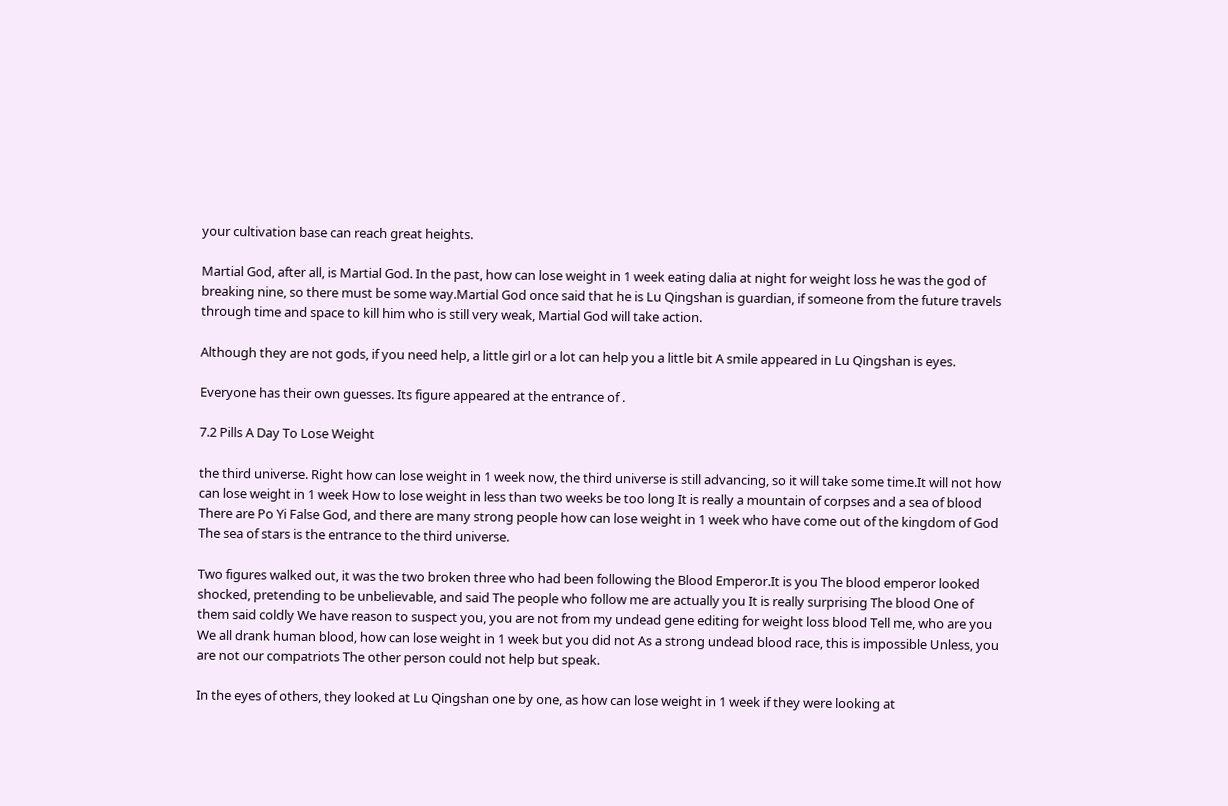your cultivation base can reach great heights.

Martial God, after all, is Martial God. In the past, how can lose weight in 1 week eating dalia at night for weight loss he was the god of breaking nine, so there must be some way.Martial God once said that he is Lu Qingshan is guardian, if someone from the future travels through time and space to kill him who is still very weak, Martial God will take action.

Although they are not gods, if you need help, a little girl or a lot can help you a little bit A smile appeared in Lu Qingshan is eyes.

Everyone has their own guesses. Its figure appeared at the entrance of .

7.2 Pills A Day To Lose Weight

the third universe. Right how can lose weight in 1 week now, the third universe is still advancing, so it will take some time.It will not how can lose weight in 1 week How to lose weight in less than two weeks be too long It is really a mountain of corpses and a sea of blood There are Po Yi False God, and there are many strong people how can lose weight in 1 week who have come out of the kingdom of God The sea of stars is the entrance to the third universe.

Two figures walked out, it was the two broken three who had been following the Blood Emperor.It is you The blood emperor looked shocked, pretending to be unbelievable, and said The people who follow me are actually you It is really surprising The blood One of them said coldly We have reason to suspect you, you are not from my undead gene editing for weight loss blood Tell me, who are you We all drank human blood, how can lose weight in 1 week but you did not As a strong undead blood race, this is impossible Unless, you are not our compatriots The other person could not help but speak.

In the eyes of others, they looked at Lu Qingshan one by one, as how can lose weight in 1 week if they were looking at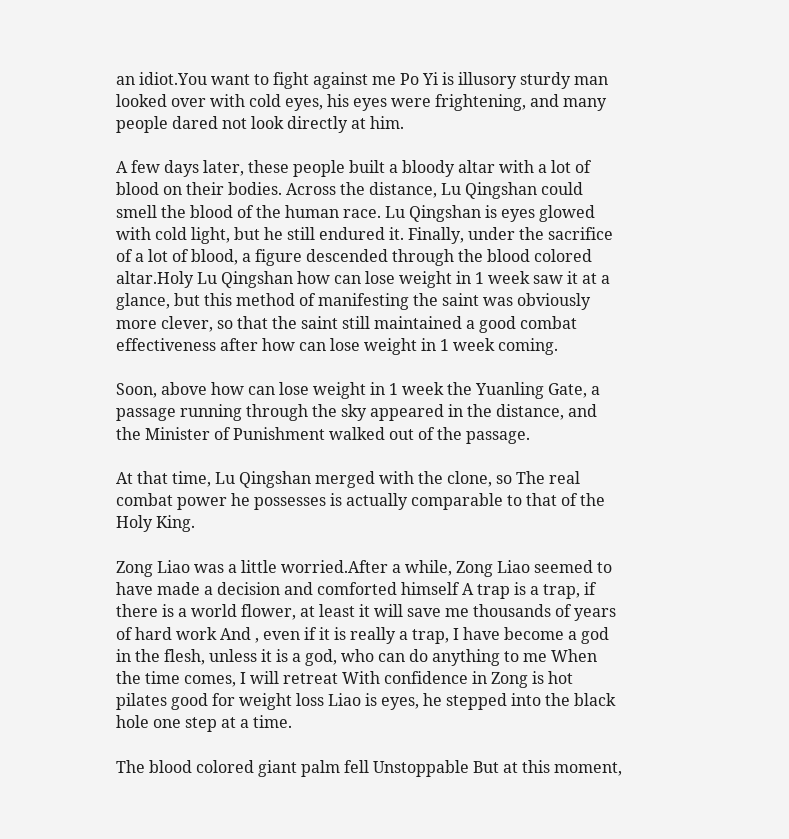an idiot.You want to fight against me Po Yi is illusory sturdy man looked over with cold eyes, his eyes were frightening, and many people dared not look directly at him.

A few days later, these people built a bloody altar with a lot of blood on their bodies. Across the distance, Lu Qingshan could smell the blood of the human race. Lu Qingshan is eyes glowed with cold light, but he still endured it. Finally, under the sacrifice of a lot of blood, a figure descended through the blood colored altar.Holy Lu Qingshan how can lose weight in 1 week saw it at a glance, but this method of manifesting the saint was obviously more clever, so that the saint still maintained a good combat effectiveness after how can lose weight in 1 week coming.

Soon, above how can lose weight in 1 week the Yuanling Gate, a passage running through the sky appeared in the distance, and the Minister of Punishment walked out of the passage.

At that time, Lu Qingshan merged with the clone, so The real combat power he possesses is actually comparable to that of the Holy King.

Zong Liao was a little worried.After a while, Zong Liao seemed to have made a decision and comforted himself A trap is a trap, if there is a world flower, at least it will save me thousands of years of hard work And , even if it is really a trap, I have become a god in the flesh, unless it is a god, who can do anything to me When the time comes, I will retreat With confidence in Zong is hot pilates good for weight loss Liao is eyes, he stepped into the black hole one step at a time.

The blood colored giant palm fell Unstoppable But at this moment,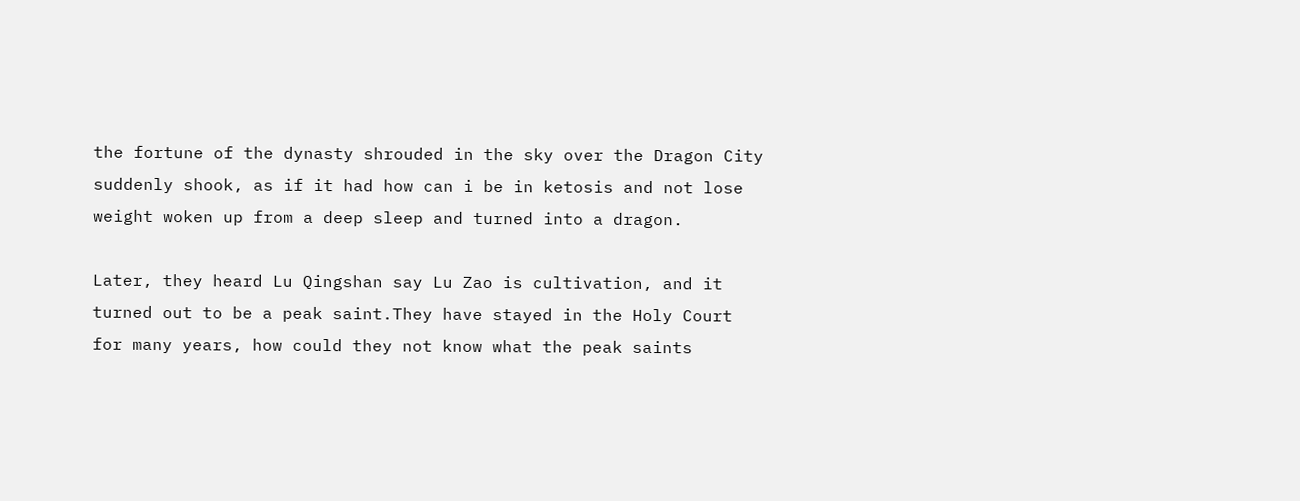the fortune of the dynasty shrouded in the sky over the Dragon City suddenly shook, as if it had how can i be in ketosis and not lose weight woken up from a deep sleep and turned into a dragon.

Later, they heard Lu Qingshan say Lu Zao is cultivation, and it turned out to be a peak saint.They have stayed in the Holy Court for many years, how could they not know what the peak saints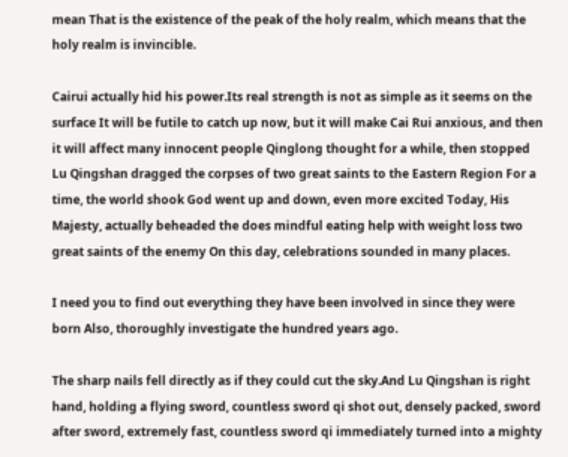mean That is the existence of the peak of the holy realm, which means that the holy realm is invincible.

Cairui actually hid his power.Its real strength is not as simple as it seems on the surface It will be futile to catch up now, but it will make Cai Rui anxious, and then it will affect many innocent people Qinglong thought for a while, then stopped Lu Qingshan dragged the corpses of two great saints to the Eastern Region For a time, the world shook God went up and down, even more excited Today, His Majesty, actually beheaded the does mindful eating help with weight loss two great saints of the enemy On this day, celebrations sounded in many places.

I need you to find out everything they have been involved in since they were born Also, thoroughly investigate the hundred years ago.

The sharp nails fell directly as if they could cut the sky.And Lu Qingshan is right hand, holding a flying sword, countless sword qi shot out, densely packed, sword after sword, extremely fast, countless sword qi immediately turned into a mighty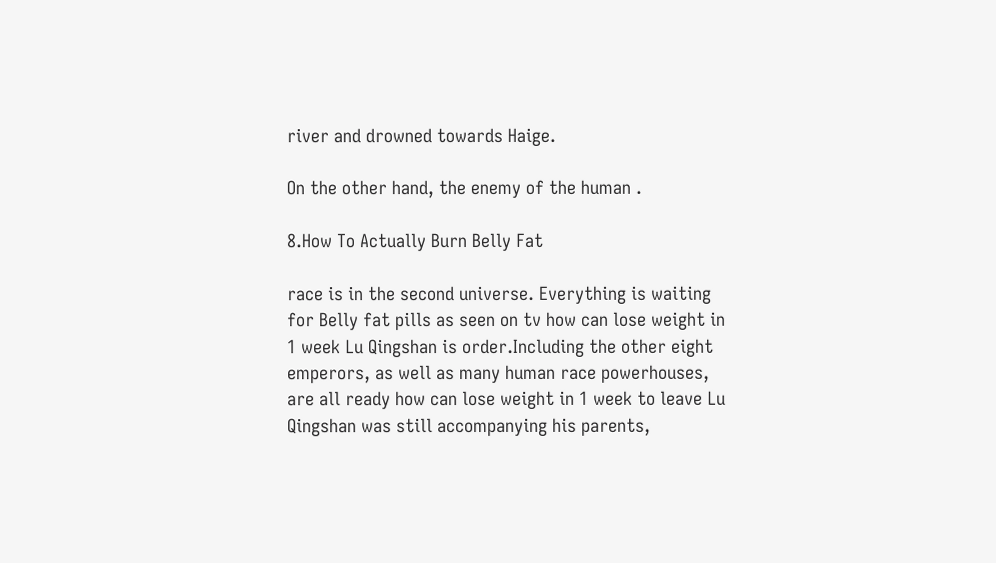river and drowned towards Haige.

On the other hand, the enemy of the human .

8.How To Actually Burn Belly Fat

race is in the second universe. Everything is waiting for Belly fat pills as seen on tv how can lose weight in 1 week Lu Qingshan is order.Including the other eight emperors, as well as many human race powerhouses, are all ready how can lose weight in 1 week to leave Lu Qingshan was still accompanying his parents,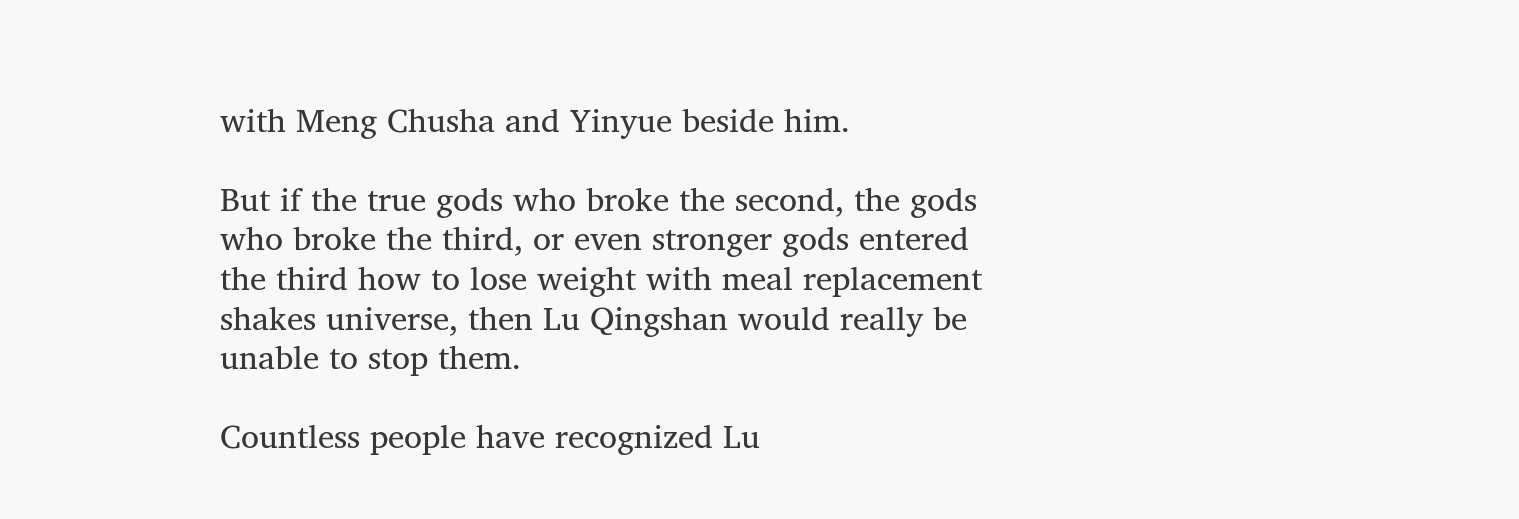with Meng Chusha and Yinyue beside him.

But if the true gods who broke the second, the gods who broke the third, or even stronger gods entered the third how to lose weight with meal replacement shakes universe, then Lu Qingshan would really be unable to stop them.

Countless people have recognized Lu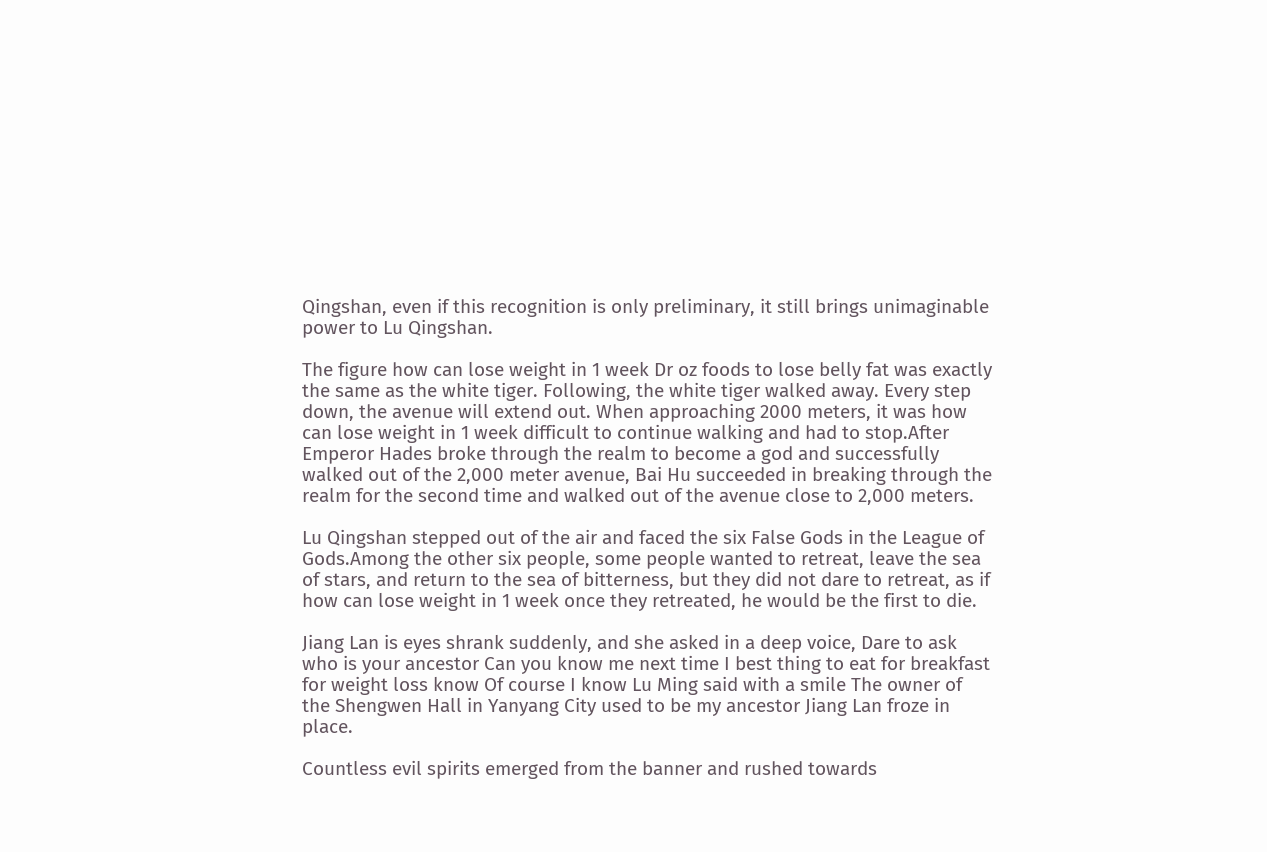Qingshan, even if this recognition is only preliminary, it still brings unimaginable power to Lu Qingshan.

The figure how can lose weight in 1 week Dr oz foods to lose belly fat was exactly the same as the white tiger. Following, the white tiger walked away. Every step down, the avenue will extend out. When approaching 2000 meters, it was how can lose weight in 1 week difficult to continue walking and had to stop.After Emperor Hades broke through the realm to become a god and successfully walked out of the 2,000 meter avenue, Bai Hu succeeded in breaking through the realm for the second time and walked out of the avenue close to 2,000 meters.

Lu Qingshan stepped out of the air and faced the six False Gods in the League of Gods.Among the other six people, some people wanted to retreat, leave the sea of stars, and return to the sea of bitterness, but they did not dare to retreat, as if how can lose weight in 1 week once they retreated, he would be the first to die.

Jiang Lan is eyes shrank suddenly, and she asked in a deep voice, Dare to ask who is your ancestor Can you know me next time I best thing to eat for breakfast for weight loss know Of course I know Lu Ming said with a smile The owner of the Shengwen Hall in Yanyang City used to be my ancestor Jiang Lan froze in place.

Countless evil spirits emerged from the banner and rushed towards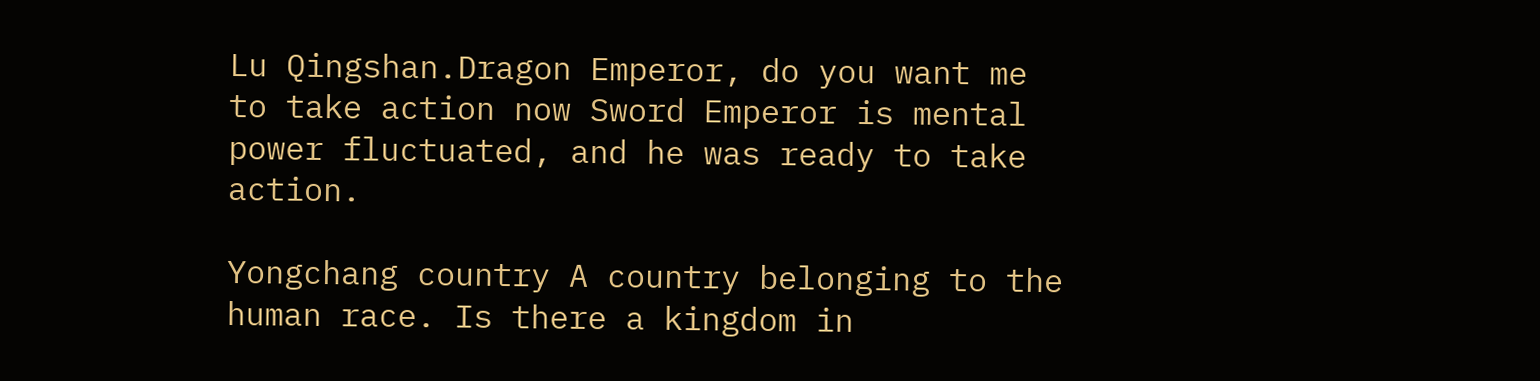Lu Qingshan.Dragon Emperor, do you want me to take action now Sword Emperor is mental power fluctuated, and he was ready to take action.

Yongchang country A country belonging to the human race. Is there a kingdom in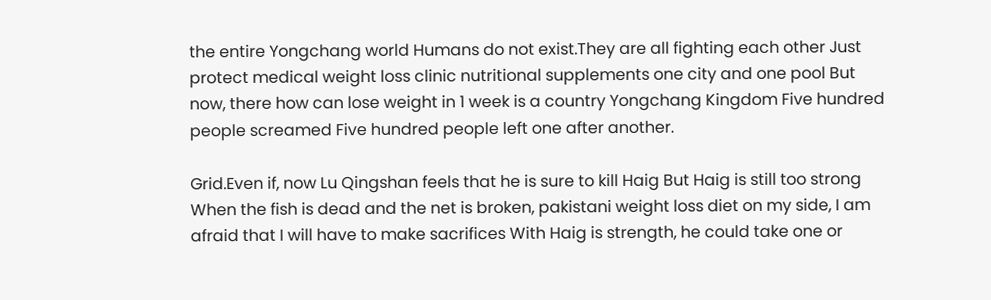the entire Yongchang world Humans do not exist.They are all fighting each other Just protect medical weight loss clinic nutritional supplements one city and one pool But now, there how can lose weight in 1 week is a country Yongchang Kingdom Five hundred people screamed Five hundred people left one after another.

Grid.Even if, now Lu Qingshan feels that he is sure to kill Haig But Haig is still too strong When the fish is dead and the net is broken, pakistani weight loss diet on my side, I am afraid that I will have to make sacrifices With Haig is strength, he could take one or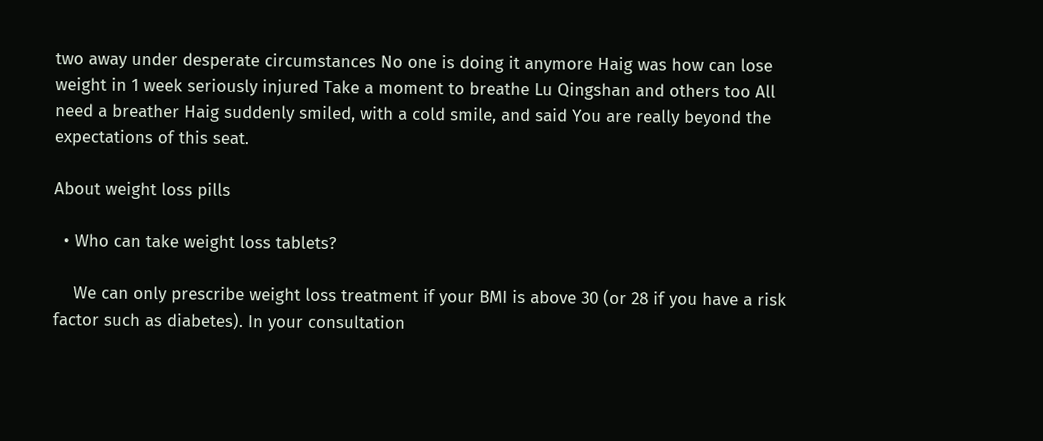two away under desperate circumstances No one is doing it anymore Haig was how can lose weight in 1 week seriously injured Take a moment to breathe Lu Qingshan and others too All need a breather Haig suddenly smiled, with a cold smile, and said You are really beyond the expectations of this seat.

About weight loss pills

  • Who can take weight loss tablets?

    We can only prescribe weight loss treatment if your BMI is above 30 (or 28 if you have a risk factor such as diabetes). In your consultation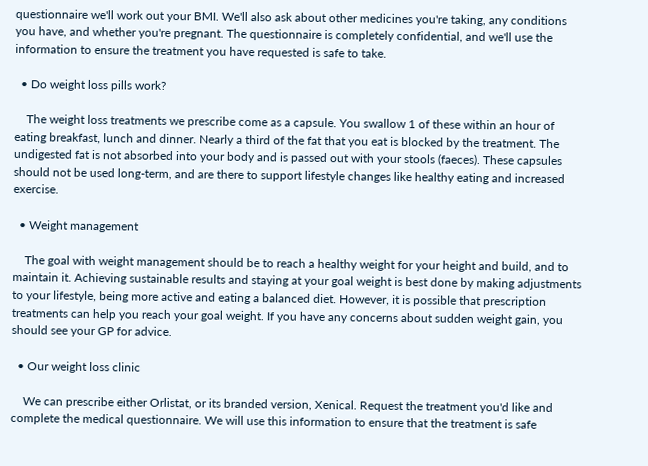questionnaire we'll work out your BMI. We'll also ask about other medicines you're taking, any conditions you have, and whether you're pregnant. The questionnaire is completely confidential, and we'll use the information to ensure the treatment you have requested is safe to take.

  • Do weight loss pills work?

    The weight loss treatments we prescribe come as a capsule. You swallow 1 of these within an hour of eating breakfast, lunch and dinner. Nearly a third of the fat that you eat is blocked by the treatment. The undigested fat is not absorbed into your body and is passed out with your stools (faeces). These capsules should not be used long-term, and are there to support lifestyle changes like healthy eating and increased exercise.

  • Weight management

    The goal with weight management should be to reach a healthy weight for your height and build, and to maintain it. Achieving sustainable results and staying at your goal weight is best done by making adjustments to your lifestyle, being more active and eating a balanced diet. However, it is possible that prescription treatments can help you reach your goal weight. If you have any concerns about sudden weight gain, you should see your GP for advice.

  • Our weight loss clinic

    We can prescribe either Orlistat, or its branded version, Xenical. Request the treatment you'd like and complete the medical questionnaire. We will use this information to ensure that the treatment is safe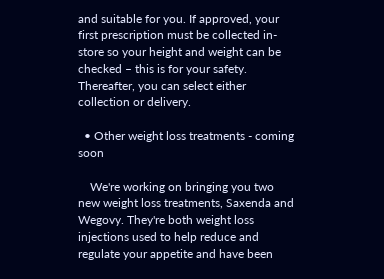and suitable for you. If approved, your first prescription must be collected in-store so your height and weight can be checked – this is for your safety. Thereafter, you can select either collection or delivery.

  • Other weight loss treatments - coming soon

    We're working on bringing you two new weight loss treatments, Saxenda and Wegovy. They're both weight loss injections used to help reduce and regulate your appetite and have been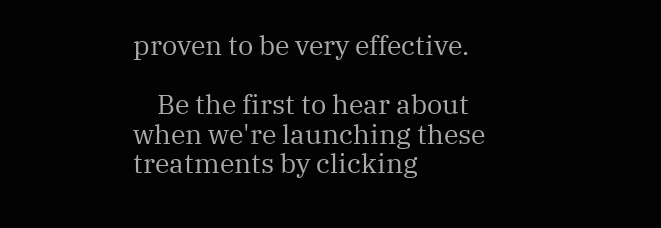proven to be very effective.

    Be the first to hear about when we're launching these treatments by clicking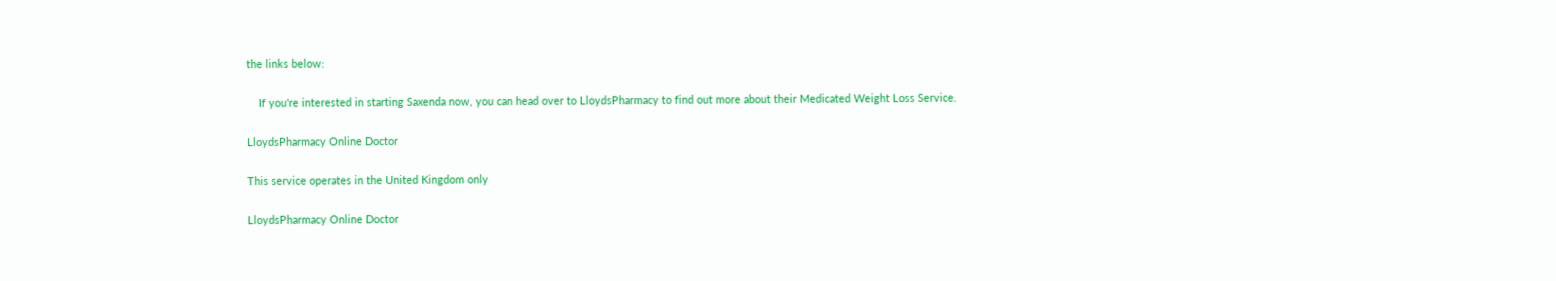the links below:

    If you're interested in starting Saxenda now, you can head over to LloydsPharmacy to find out more about their Medicated Weight Loss Service.

LloydsPharmacy Online Doctor

This service operates in the United Kingdom only

LloydsPharmacy Online Doctor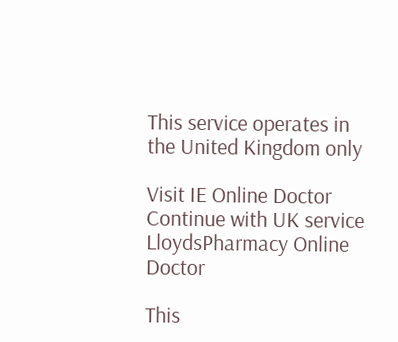This service operates in the United Kingdom only

Visit IE Online Doctor Continue with UK service
LloydsPharmacy Online Doctor

This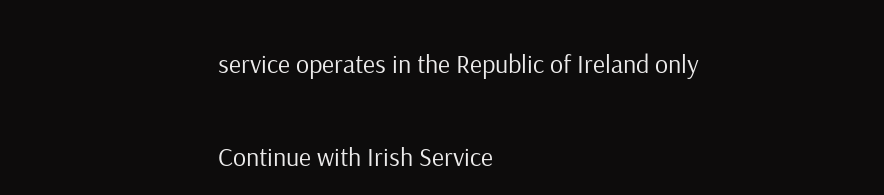service operates in the Republic of Ireland only

Continue with Irish Service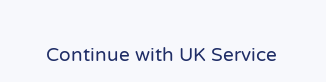Continue with UK Service